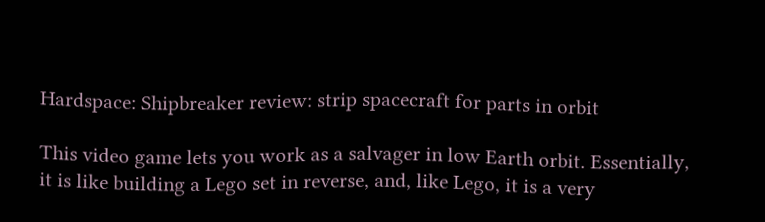Hardspace: Shipbreaker review: strip spacecraft for parts in orbit

This video game lets you work as a salvager in low Earth orbit. Essentially, it is like building a Lego set in reverse, and, like Lego, it is a very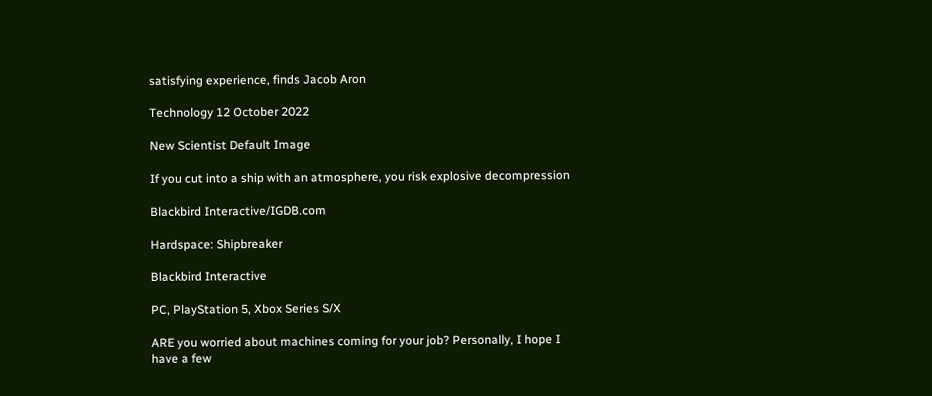satisfying experience, finds Jacob Aron

Technology 12 October 2022

New Scientist Default Image

If you cut into a ship with an atmosphere, you risk explosive decompression

Blackbird Interactive/IGDB.com

Hardspace: Shipbreaker

Blackbird Interactive

PC, PlayStation 5, Xbox Series S/X

ARE you worried about machines coming for your job? Personally, I hope I have a few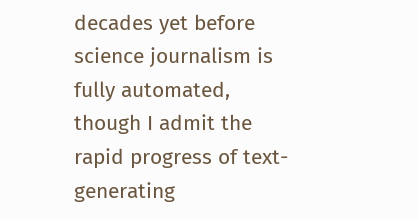decades yet before science journalism is fully automated, though I admit the rapid progress of text-generating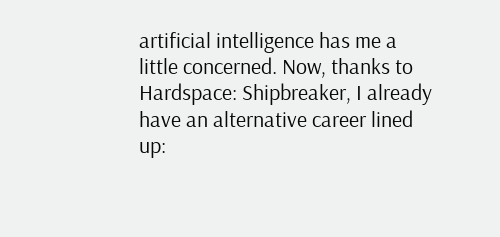artificial intelligence has me a little concerned. Now, thanks to Hardspace: Shipbreaker, I already have an alternative career lined up: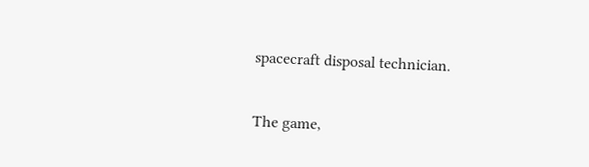spacecraft disposal technician.

The game,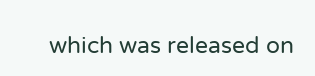which was released on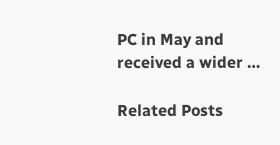PC in May and received a wider …

Related Posts